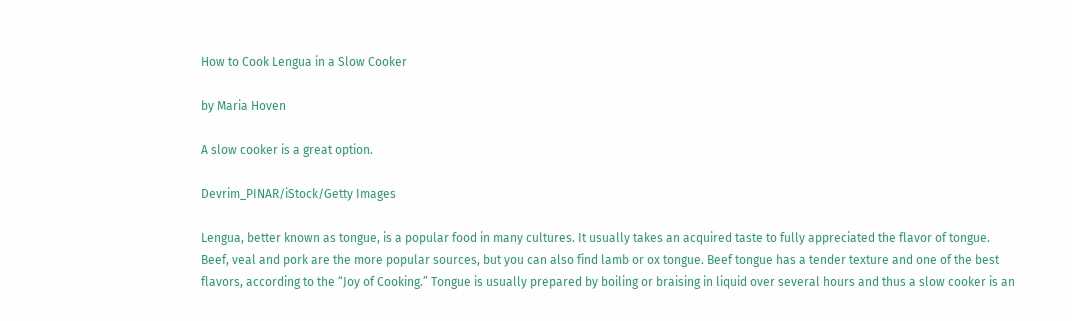How to Cook Lengua in a Slow Cooker

by Maria Hoven

A slow cooker is a great option.

Devrim_PINAR/iStock/Getty Images

Lengua, better known as tongue, is a popular food in many cultures. It usually takes an acquired taste to fully appreciated the flavor of tongue. Beef, veal and pork are the more popular sources, but you can also find lamb or ox tongue. Beef tongue has a tender texture and one of the best flavors, according to the “Joy of Cooking.” Tongue is usually prepared by boiling or braising in liquid over several hours and thus a slow cooker is an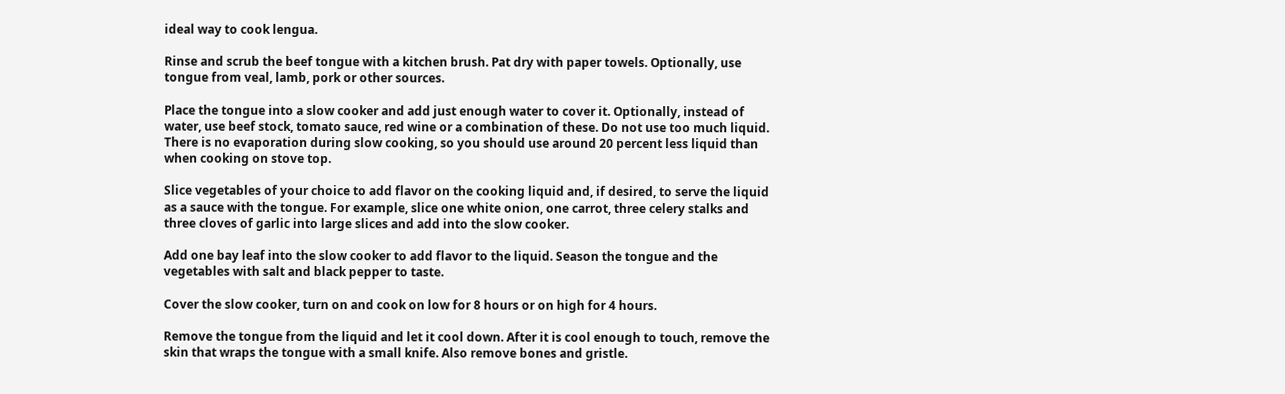ideal way to cook lengua.

Rinse and scrub the beef tongue with a kitchen brush. Pat dry with paper towels. Optionally, use tongue from veal, lamb, pork or other sources.

Place the tongue into a slow cooker and add just enough water to cover it. Optionally, instead of water, use beef stock, tomato sauce, red wine or a combination of these. Do not use too much liquid. There is no evaporation during slow cooking, so you should use around 20 percent less liquid than when cooking on stove top.

Slice vegetables of your choice to add flavor on the cooking liquid and, if desired, to serve the liquid as a sauce with the tongue. For example, slice one white onion, one carrot, three celery stalks and three cloves of garlic into large slices and add into the slow cooker.

Add one bay leaf into the slow cooker to add flavor to the liquid. Season the tongue and the vegetables with salt and black pepper to taste.

Cover the slow cooker, turn on and cook on low for 8 hours or on high for 4 hours.

Remove the tongue from the liquid and let it cool down. After it is cool enough to touch, remove the skin that wraps the tongue with a small knife. Also remove bones and gristle.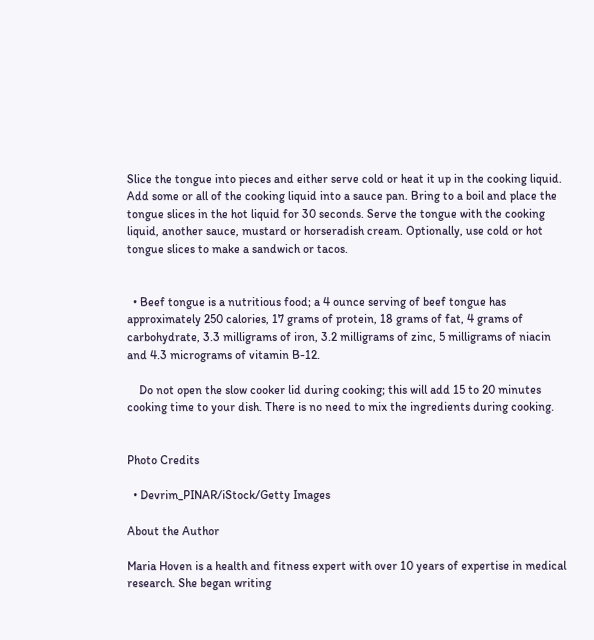Slice the tongue into pieces and either serve cold or heat it up in the cooking liquid. Add some or all of the cooking liquid into a sauce pan. Bring to a boil and place the tongue slices in the hot liquid for 30 seconds. Serve the tongue with the cooking liquid, another sauce, mustard or horseradish cream. Optionally, use cold or hot tongue slices to make a sandwich or tacos.


  • Beef tongue is a nutritious food; a 4 ounce serving of beef tongue has approximately 250 calories, 17 grams of protein, 18 grams of fat, 4 grams of carbohydrate, 3.3 milligrams of iron, 3.2 milligrams of zinc, 5 milligrams of niacin and 4.3 micrograms of vitamin B-12.

    Do not open the slow cooker lid during cooking; this will add 15 to 20 minutes cooking time to your dish. There is no need to mix the ingredients during cooking.


Photo Credits

  • Devrim_PINAR/iStock/Getty Images

About the Author

Maria Hoven is a health and fitness expert with over 10 years of expertise in medical research. She began writing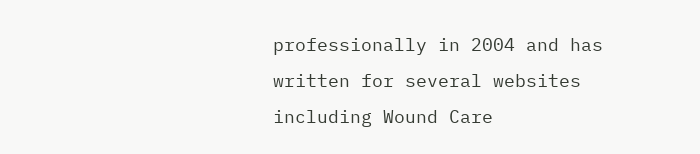professionally in 2004 and has written for several websites including Wound Care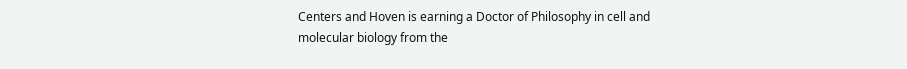Centers and Hoven is earning a Doctor of Philosophy in cell and molecular biology from the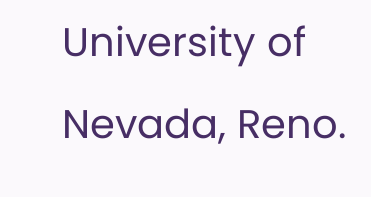University of Nevada, Reno.